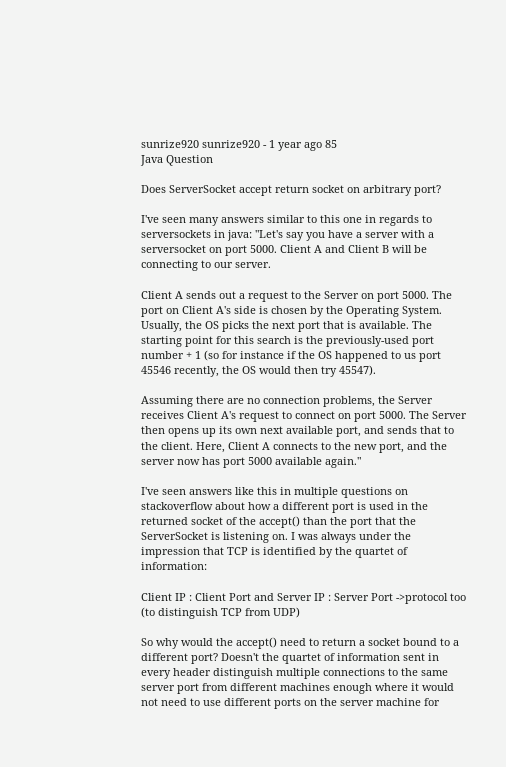sunrize920 sunrize920 - 1 year ago 85
Java Question

Does ServerSocket accept return socket on arbitrary port?

I've seen many answers similar to this one in regards to serversockets in java: "Let's say you have a server with a serversocket on port 5000. Client A and Client B will be connecting to our server.

Client A sends out a request to the Server on port 5000. The port on Client A's side is chosen by the Operating System. Usually, the OS picks the next port that is available. The starting point for this search is the previously-used port number + 1 (so for instance if the OS happened to us port 45546 recently, the OS would then try 45547).

Assuming there are no connection problems, the Server receives Client A's request to connect on port 5000. The Server then opens up its own next available port, and sends that to the client. Here, Client A connects to the new port, and the server now has port 5000 available again."

I've seen answers like this in multiple questions on stackoverflow about how a different port is used in the returned socket of the accept() than the port that the ServerSocket is listening on. I was always under the impression that TCP is identified by the quartet of information:

Client IP : Client Port and Server IP : Server Port ->protocol too (to distinguish TCP from UDP)

So why would the accept() need to return a socket bound to a different port? Doesn't the quartet of information sent in every header distinguish multiple connections to the same server port from different machines enough where it would not need to use different ports on the server machine for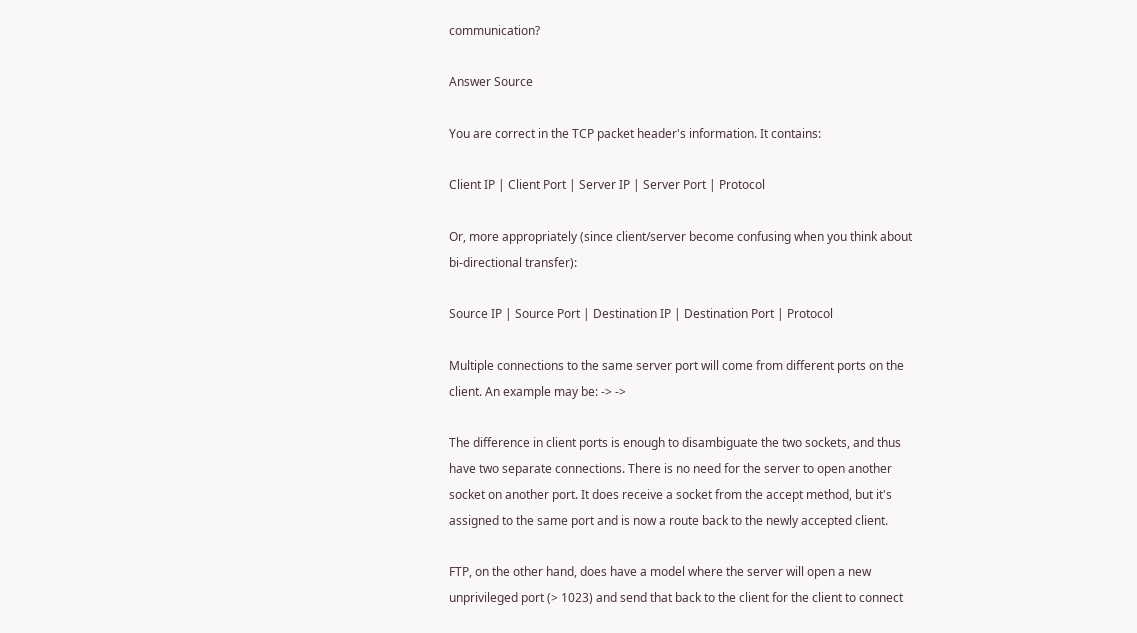communication?

Answer Source

You are correct in the TCP packet header's information. It contains:

Client IP | Client Port | Server IP | Server Port | Protocol

Or, more appropriately (since client/server become confusing when you think about bi-directional transfer):

Source IP | Source Port | Destination IP | Destination Port | Protocol

Multiple connections to the same server port will come from different ports on the client. An example may be: -> ->

The difference in client ports is enough to disambiguate the two sockets, and thus have two separate connections. There is no need for the server to open another socket on another port. It does receive a socket from the accept method, but it's assigned to the same port and is now a route back to the newly accepted client.

FTP, on the other hand, does have a model where the server will open a new unprivileged port (> 1023) and send that back to the client for the client to connect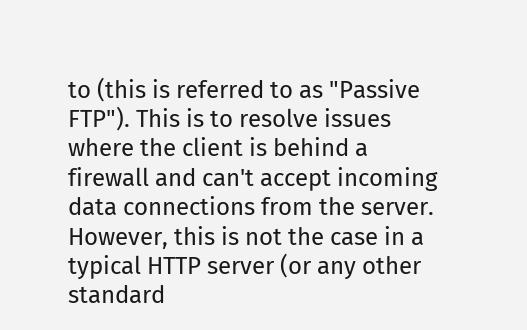to (this is referred to as "Passive FTP"). This is to resolve issues where the client is behind a firewall and can't accept incoming data connections from the server. However, this is not the case in a typical HTTP server (or any other standard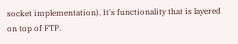socket implementation). It's functionality that is layered on top of FTP.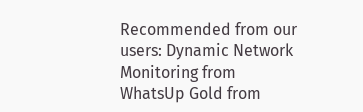Recommended from our users: Dynamic Network Monitoring from WhatsUp Gold from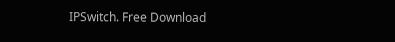IPSwitch. Free Download